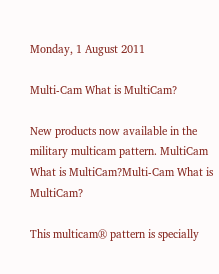Monday, 1 August 2011

Multi-Cam What is MultiCam?

New products now available in the military multicam pattern. MultiCam What is MultiCam?Multi-Cam What is MultiCam?

This multicam® pattern is specially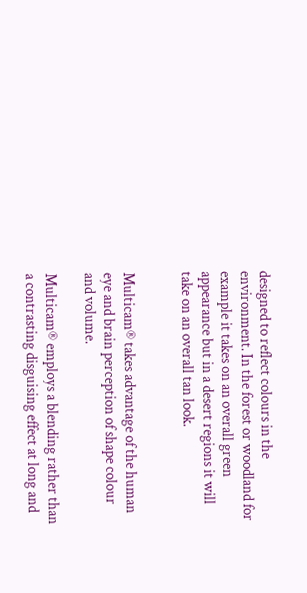designed to reflect colours in the environment. In the forest or woodland for example it takes on an overall green appearance but in a desert regions it will take on an overall tan look.


Multicam® takes advantage of the human eye and brain perception of shape colour and volume.

Multicam® employs a blending rather than a contrasting disguising effect at long and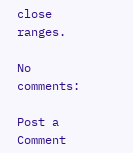close ranges.

No comments:

Post a Comment